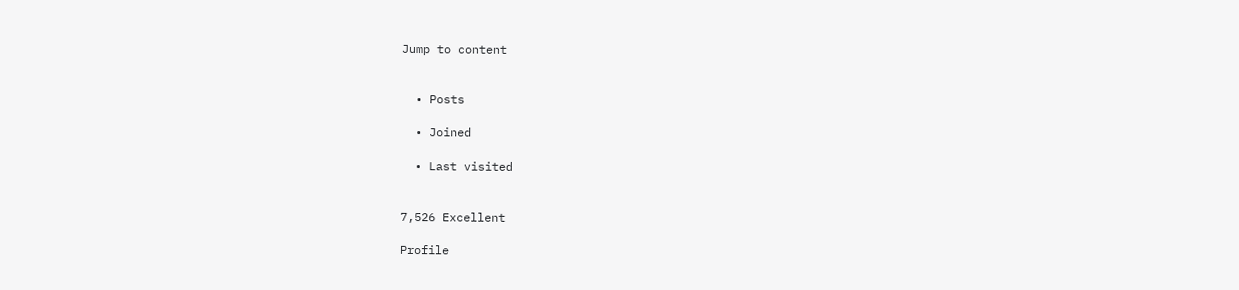Jump to content


  • Posts

  • Joined

  • Last visited


7,526 Excellent

Profile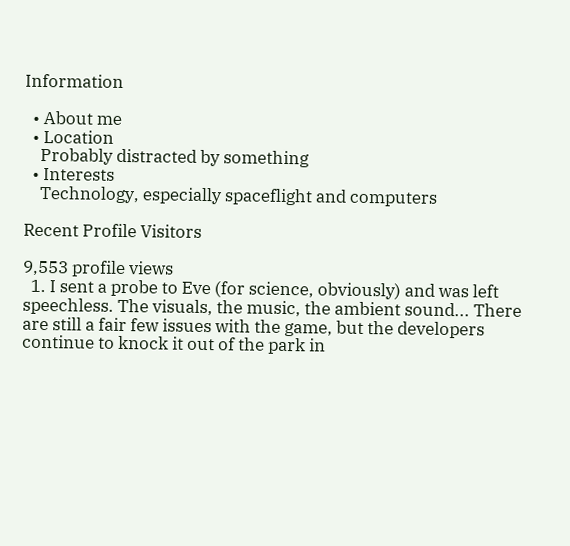Information

  • About me
  • Location
    Probably distracted by something
  • Interests
    Technology, especially spaceflight and computers

Recent Profile Visitors

9,553 profile views
  1. I sent a probe to Eve (for science, obviously) and was left speechless. The visuals, the music, the ambient sound... There are still a fair few issues with the game, but the developers continue to knock it out of the park in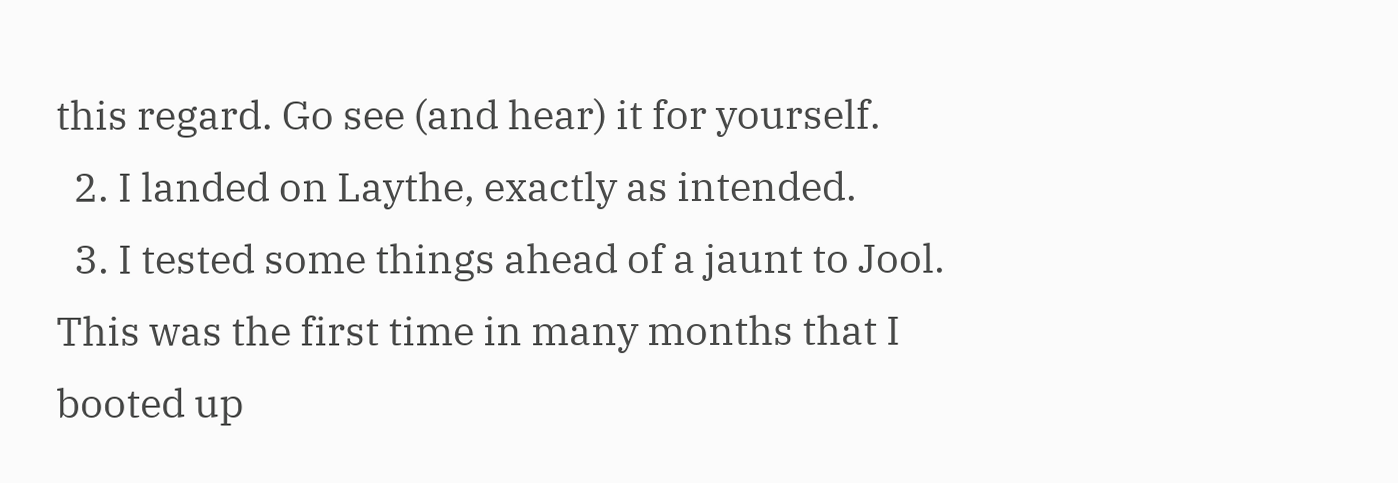this regard. Go see (and hear) it for yourself.
  2. I landed on Laythe, exactly as intended.
  3. I tested some things ahead of a jaunt to Jool. This was the first time in many months that I booted up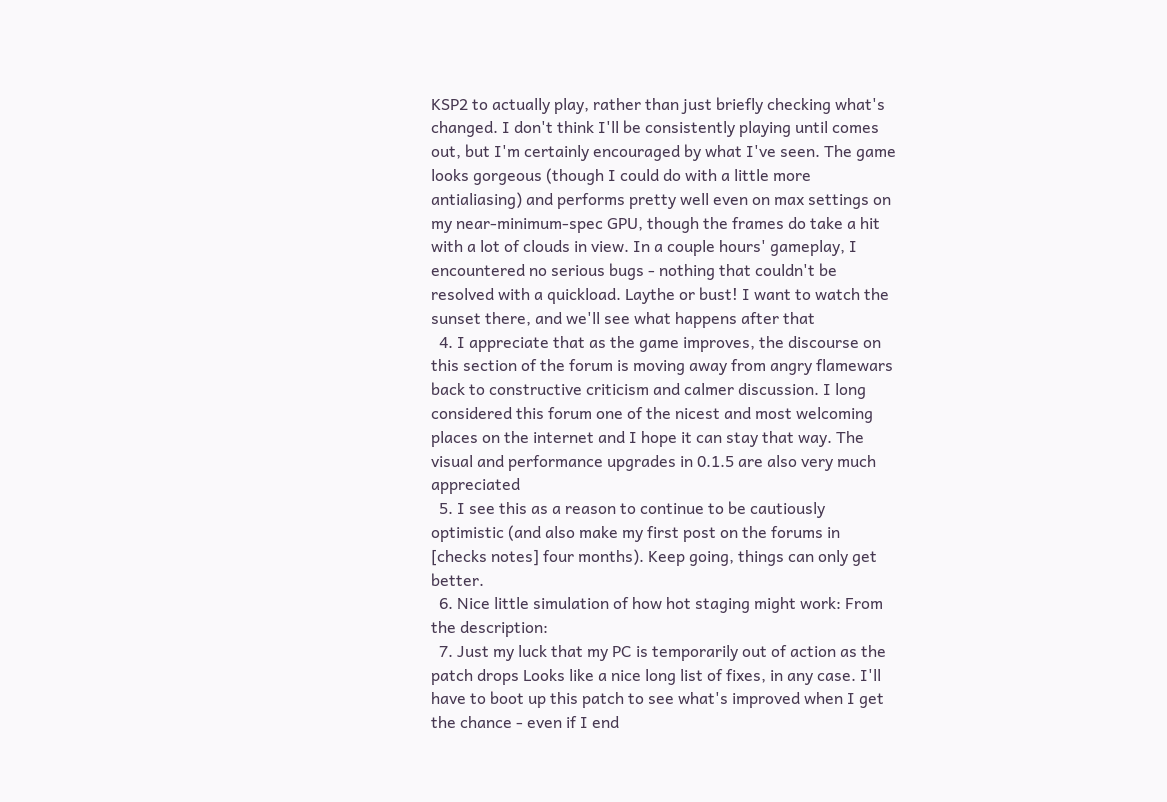KSP2 to actually play, rather than just briefly checking what's changed. I don't think I'll be consistently playing until comes out, but I'm certainly encouraged by what I've seen. The game looks gorgeous (though I could do with a little more antialiasing) and performs pretty well even on max settings on my near-minimum-spec GPU, though the frames do take a hit with a lot of clouds in view. In a couple hours' gameplay, I encountered no serious bugs - nothing that couldn't be resolved with a quickload. Laythe or bust! I want to watch the sunset there, and we'll see what happens after that
  4. I appreciate that as the game improves, the discourse on this section of the forum is moving away from angry flamewars back to constructive criticism and calmer discussion. I long considered this forum one of the nicest and most welcoming places on the internet and I hope it can stay that way. The visual and performance upgrades in 0.1.5 are also very much appreciated
  5. I see this as a reason to continue to be cautiously optimistic (and also make my first post on the forums in [checks notes] four months). Keep going, things can only get better.
  6. Nice little simulation of how hot staging might work: From the description:
  7. Just my luck that my PC is temporarily out of action as the patch drops Looks like a nice long list of fixes, in any case. I'll have to boot up this patch to see what's improved when I get the chance - even if I end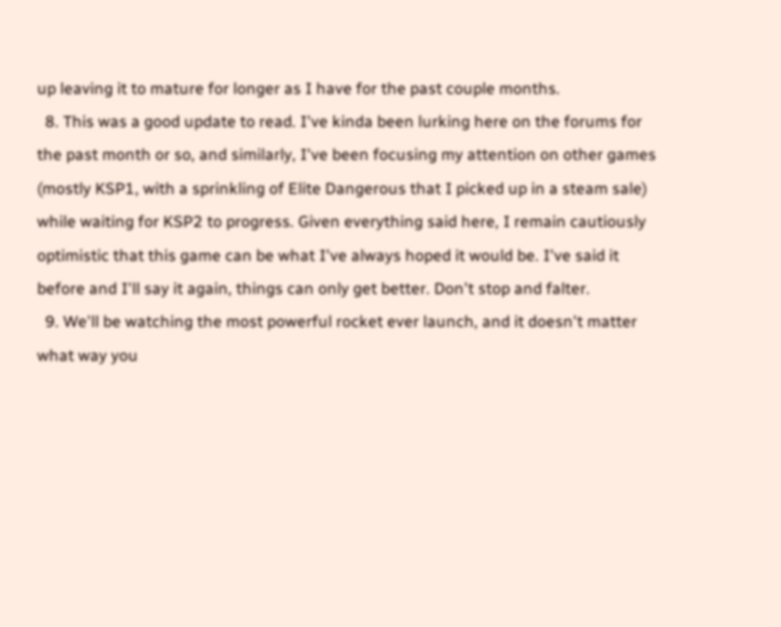up leaving it to mature for longer as I have for the past couple months.
  8. This was a good update to read. I've kinda been lurking here on the forums for the past month or so, and similarly, I've been focusing my attention on other games (mostly KSP1, with a sprinkling of Elite Dangerous that I picked up in a steam sale) while waiting for KSP2 to progress. Given everything said here, I remain cautiously optimistic that this game can be what I've always hoped it would be. I've said it before and I'll say it again, things can only get better. Don't stop and falter.
  9. We'll be watching the most powerful rocket ever launch, and it doesn't matter what way you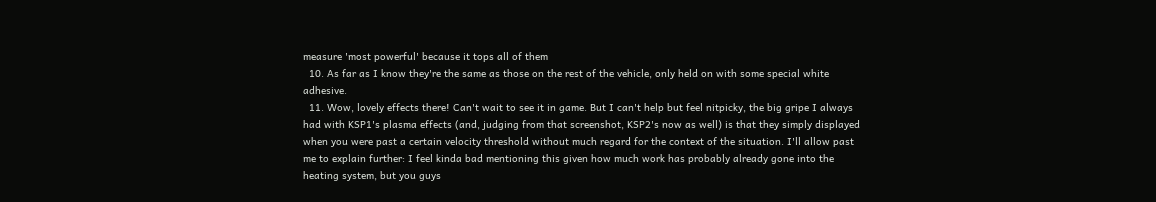measure 'most powerful' because it tops all of them
  10. As far as I know they're the same as those on the rest of the vehicle, only held on with some special white adhesive.
  11. Wow, lovely effects there! Can't wait to see it in game. But I can't help but feel nitpicky, the big gripe I always had with KSP1's plasma effects (and, judging from that screenshot, KSP2's now as well) is that they simply displayed when you were past a certain velocity threshold without much regard for the context of the situation. I'll allow past me to explain further: I feel kinda bad mentioning this given how much work has probably already gone into the heating system, but you guys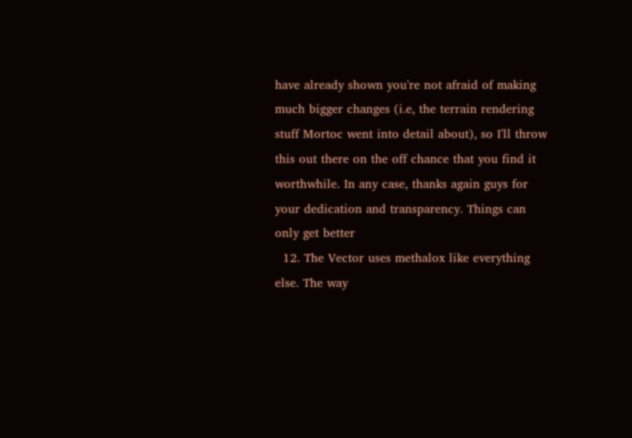have already shown you're not afraid of making much bigger changes (i.e, the terrain rendering stuff Mortoc went into detail about), so I'll throw this out there on the off chance that you find it worthwhile. In any case, thanks again guys for your dedication and transparency. Things can only get better
  12. The Vector uses methalox like everything else. The way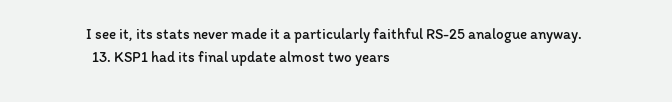I see it, its stats never made it a particularly faithful RS-25 analogue anyway.
  13. KSP1 had its final update almost two years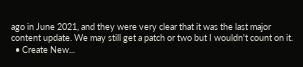ago in June 2021, and they were very clear that it was the last major content update. We may still get a patch or two but I wouldn't count on it.
  • Create New...